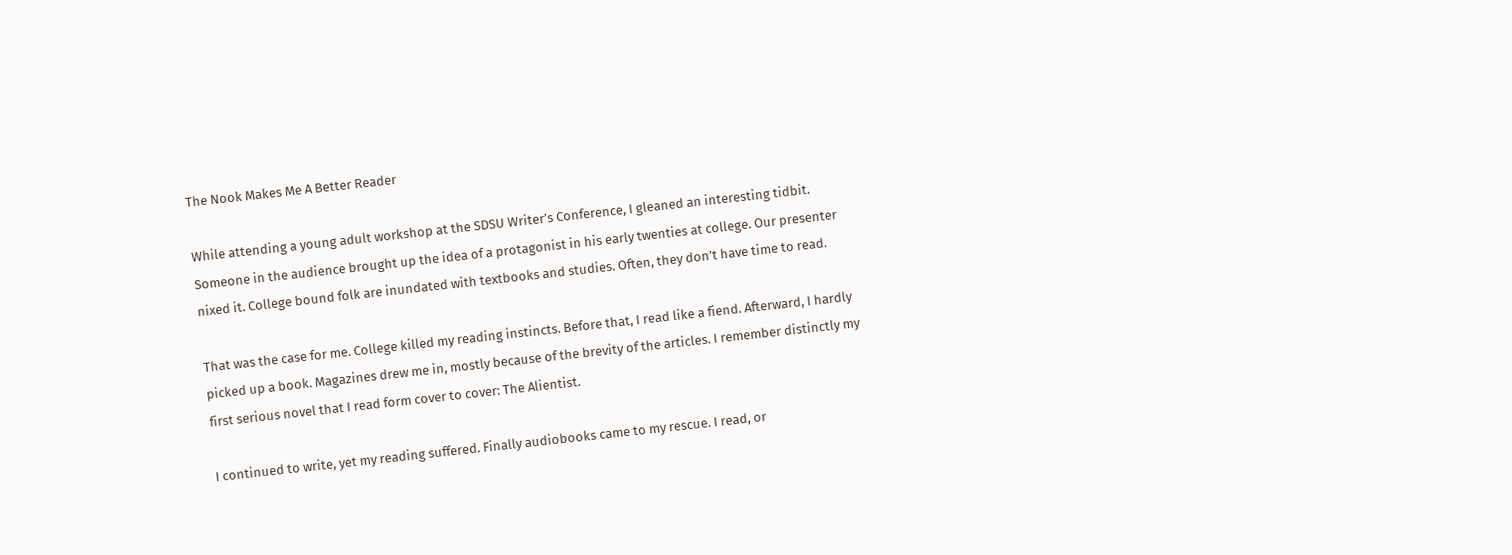The Nook Makes Me A Better Reader

While attending a young adult workshop at the SDSU Writer’s Conference, I gleaned an interesting tidbit. Someone in the audience brought up the idea of a protagonist in his early twenties at college. Our presenter nixed it. College bound folk are inundated with textbooks and studies. Often, they don’t have time to read.

That was the case for me. College killed my reading instincts. Before that, I read like a fiend. Afterward, I hardly picked up a book. Magazines drew me in, mostly because of the brevity of the articles. I remember distinctly my first serious novel that I read form cover to cover: The Alientist.

I continued to write, yet my reading suffered. Finally audiobooks came to my rescue. I read, or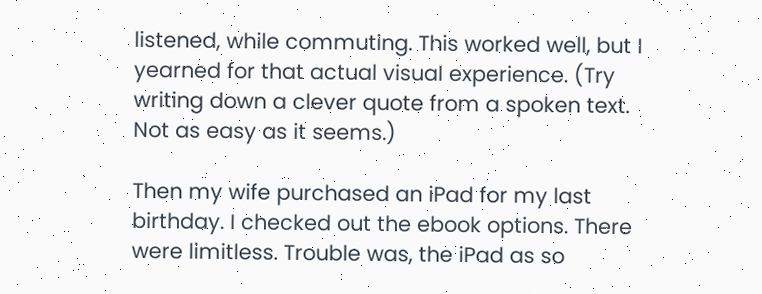listened, while commuting. This worked well, but I yearned for that actual visual experience. (Try writing down a clever quote from a spoken text. Not as easy as it seems.)

Then my wife purchased an iPad for my last birthday. I checked out the ebook options. There were limitless. Trouble was, the iPad as so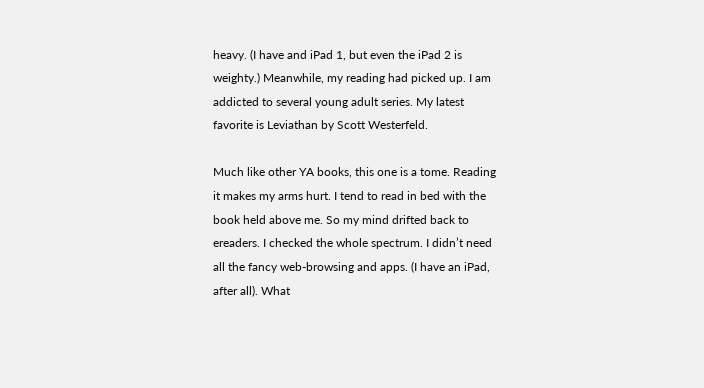heavy. (I have and iPad 1, but even the iPad 2 is weighty.) Meanwhile, my reading had picked up. I am addicted to several young adult series. My latest favorite is Leviathan by Scott Westerfeld.

Much like other YA books, this one is a tome. Reading it makes my arms hurt. I tend to read in bed with the book held above me. So my mind drifted back to ereaders. I checked the whole spectrum. I didn’t need all the fancy web-browsing and apps. (I have an iPad, after all). What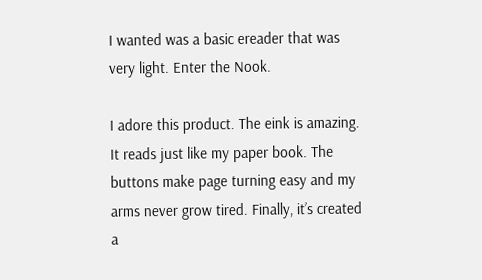I wanted was a basic ereader that was very light. Enter the Nook.

I adore this product. The eink is amazing. It reads just like my paper book. The buttons make page turning easy and my arms never grow tired. Finally, it’s created a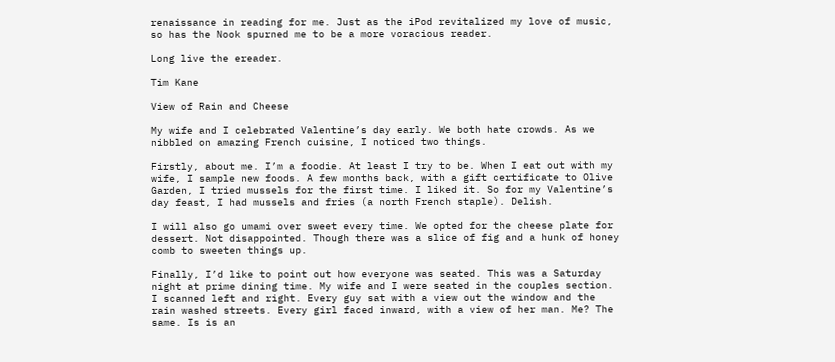renaissance in reading for me. Just as the iPod revitalized my love of music, so has the Nook spurned me to be a more voracious reader.

Long live the ereader.

Tim Kane

View of Rain and Cheese

My wife and I celebrated Valentine’s day early. We both hate crowds. As we nibbled on amazing French cuisine, I noticed two things.

Firstly, about me. I’m a foodie. At least I try to be. When I eat out with my wife, I sample new foods. A few months back, with a gift certificate to Olive Garden, I tried mussels for the first time. I liked it. So for my Valentine’s day feast, I had mussels and fries (a north French staple). Delish.

I will also go umami over sweet every time. We opted for the cheese plate for dessert. Not disappointed. Though there was a slice of fig and a hunk of honey comb to sweeten things up.

Finally, I’d like to point out how everyone was seated. This was a Saturday night at prime dining time. My wife and I were seated in the couples section. I scanned left and right. Every guy sat with a view out the window and the rain washed streets. Every girl faced inward, with a view of her man. Me? The same. Is is an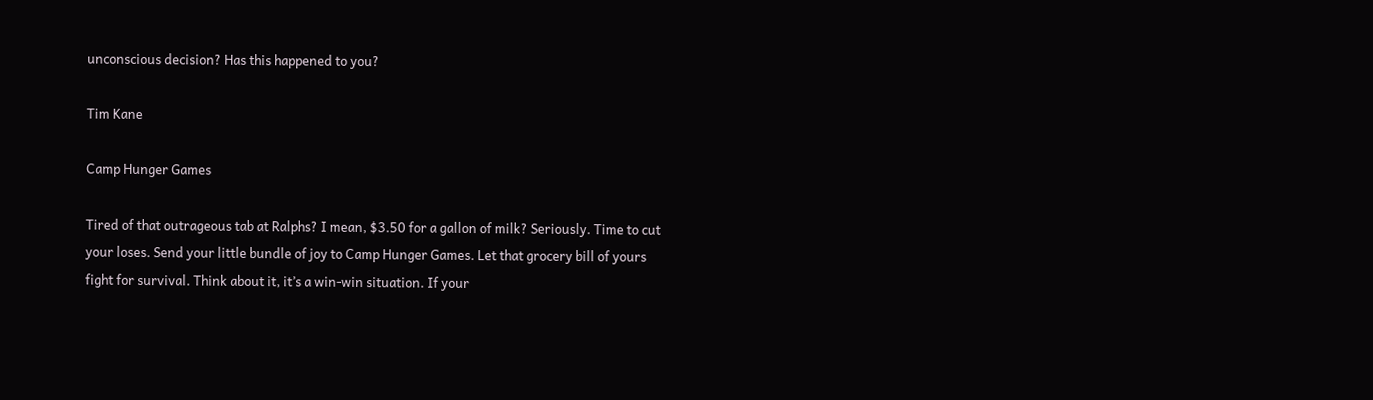unconscious decision? Has this happened to you?

Tim Kane

Camp Hunger Games

Tired of that outrageous tab at Ralphs? I mean, $3.50 for a gallon of milk? Seriously. Time to cut your loses. Send your little bundle of joy to Camp Hunger Games. Let that grocery bill of yours fight for survival. Think about it, it’s a win-win situation. If your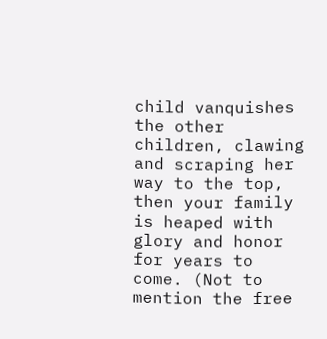child vanquishes the other children, clawing and scraping her way to the top, then your family is heaped with glory and honor for years to come. (Not to mention the free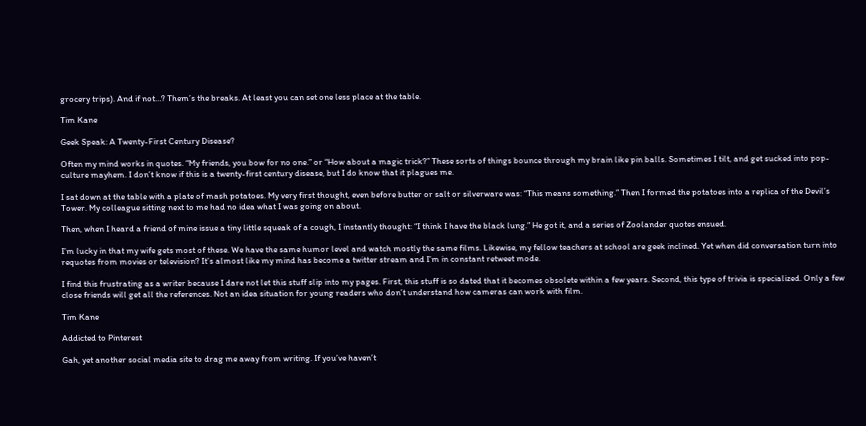grocery trips). And if not…? Them’s the breaks. At least you can set one less place at the table.

Tim Kane

Geek Speak: A Twenty-First Century Disease?

Often my mind works in quotes. “My friends, you bow for no one.” or “How about a magic trick?” These sorts of things bounce through my brain like pin balls. Sometimes I tilt, and get sucked into pop-culture mayhem. I don’t know if this is a twenty-first century disease, but I do know that it plagues me.

I sat down at the table with a plate of mash potatoes. My very first thought, even before butter or salt or silverware was: “This means something.” Then I formed the potatoes into a replica of the Devil’s Tower. My colleague sitting next to me had no idea what I was going on about.

Then, when I heard a friend of mine issue a tiny little squeak of a cough, I instantly thought: “I think I have the black lung.” He got it, and a series of Zoolander quotes ensued.

I’m lucky in that my wife gets most of these. We have the same humor level and watch mostly the same films. Likewise, my fellow teachers at school are geek inclined. Yet when did conversation turn into requotes from movies or television? It’s almost like my mind has become a twitter stream and I’m in constant retweet mode.

I find this frustrating as a writer because I dare not let this stuff slip into my pages. First, this stuff is so dated that it becomes obsolete within a few years. Second, this type of trivia is specialized. Only a few close friends will get all the references. Not an idea situation for young readers who don’t understand how cameras can work with film.

Tim Kane

Addicted to Pinterest

Gah, yet another social media site to drag me away from writing. If you’ve haven’t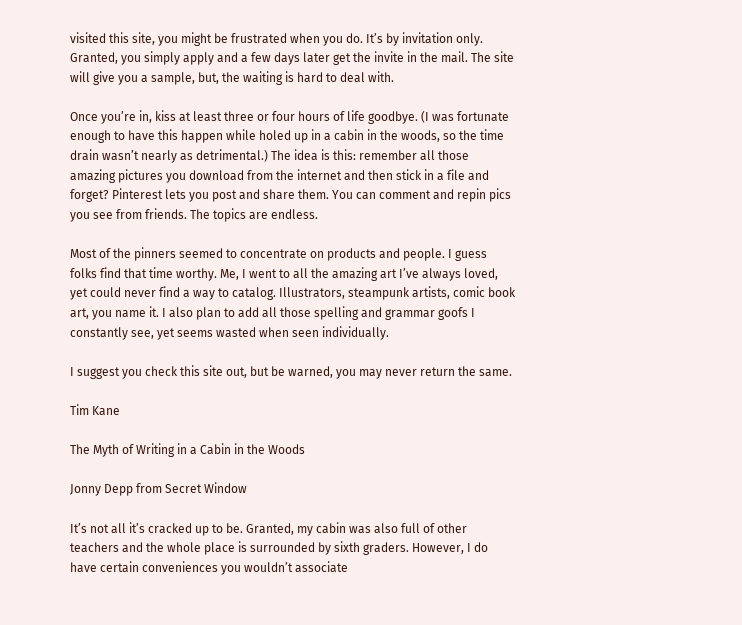visited this site, you might be frustrated when you do. It’s by invitation only. Granted, you simply apply and a few days later get the invite in the mail. The site will give you a sample, but, the waiting is hard to deal with.

Once you’re in, kiss at least three or four hours of life goodbye. (I was fortunate enough to have this happen while holed up in a cabin in the woods, so the time drain wasn’t nearly as detrimental.) The idea is this: remember all those amazing pictures you download from the internet and then stick in a file and forget? Pinterest lets you post and share them. You can comment and repin pics you see from friends. The topics are endless.

Most of the pinners seemed to concentrate on products and people. I guess folks find that time worthy. Me, I went to all the amazing art I’ve always loved, yet could never find a way to catalog. Illustrators, steampunk artists, comic book art, you name it. I also plan to add all those spelling and grammar goofs I constantly see, yet seems wasted when seen individually.

I suggest you check this site out, but be warned, you may never return the same.

Tim Kane

The Myth of Writing in a Cabin in the Woods

Jonny Depp from Secret Window

It’s not all it’s cracked up to be. Granted, my cabin was also full of other teachers and the whole place is surrounded by sixth graders. However, I do have certain conveniences you wouldn’t associate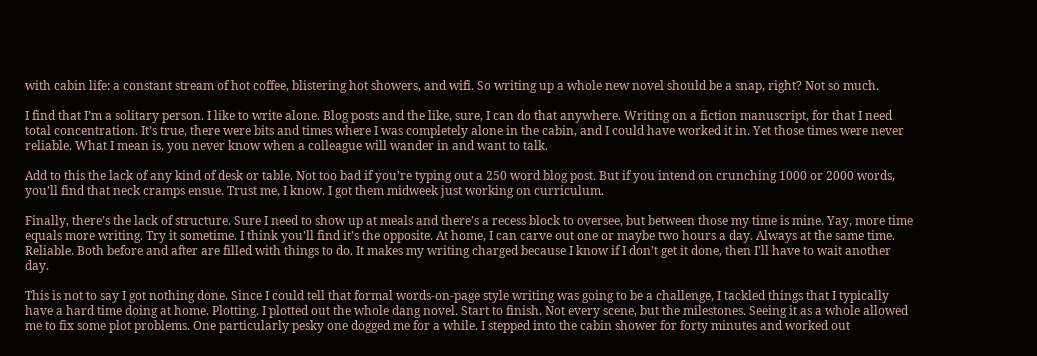with cabin life: a constant stream of hot coffee, blistering hot showers, and wifi. So writing up a whole new novel should be a snap, right? Not so much.

I find that I’m a solitary person. I like to write alone. Blog posts and the like, sure, I can do that anywhere. Writing on a fiction manuscript, for that I need total concentration. It’s true, there were bits and times where I was completely alone in the cabin, and I could have worked it in. Yet those times were never reliable. What I mean is, you never know when a colleague will wander in and want to talk.

Add to this the lack of any kind of desk or table. Not too bad if you’re typing out a 250 word blog post. But if you intend on crunching 1000 or 2000 words, you’ll find that neck cramps ensue. Trust me, I know. I got them midweek just working on curriculum.

Finally, there’s the lack of structure. Sure I need to show up at meals and there’s a recess block to oversee, but between those my time is mine. Yay, more time equals more writing. Try it sometime. I think you’ll find it’s the opposite. At home, I can carve out one or maybe two hours a day. Always at the same time. Reliable. Both before and after are filled with things to do. It makes my writing charged because I know if I don’t get it done, then I’ll have to wait another day.

This is not to say I got nothing done. Since I could tell that formal words-on-page style writing was going to be a challenge, I tackled things that I typically have a hard time doing at home. Plotting. I plotted out the whole dang novel. Start to finish. Not every scene, but the milestones. Seeing it as a whole allowed me to fix some plot problems. One particularly pesky one dogged me for a while. I stepped into the cabin shower for forty minutes and worked out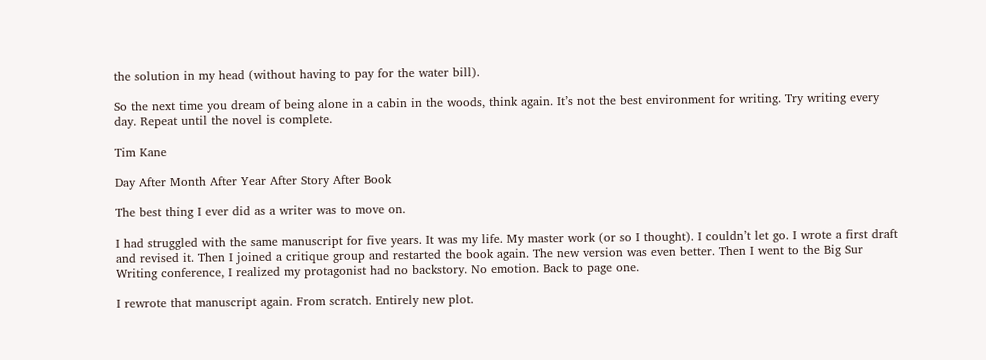the solution in my head (without having to pay for the water bill).

So the next time you dream of being alone in a cabin in the woods, think again. It’s not the best environment for writing. Try writing every day. Repeat until the novel is complete.

Tim Kane

Day After Month After Year After Story After Book

The best thing I ever did as a writer was to move on.

I had struggled with the same manuscript for five years. It was my life. My master work (or so I thought). I couldn’t let go. I wrote a first draft and revised it. Then I joined a critique group and restarted the book again. The new version was even better. Then I went to the Big Sur Writing conference, I realized my protagonist had no backstory. No emotion. Back to page one.

I rewrote that manuscript again. From scratch. Entirely new plot.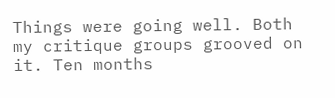Things were going well. Both my critique groups grooved on it. Ten months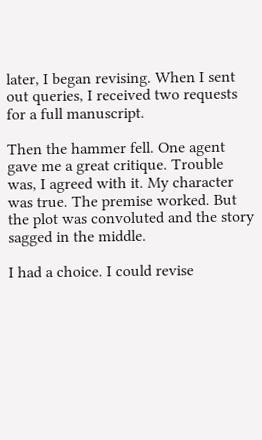later, I began revising. When I sent out queries, I received two requests for a full manuscript.

Then the hammer fell. One agent gave me a great critique. Trouble was, I agreed with it. My character was true. The premise worked. But the plot was convoluted and the story sagged in the middle.

I had a choice. I could revise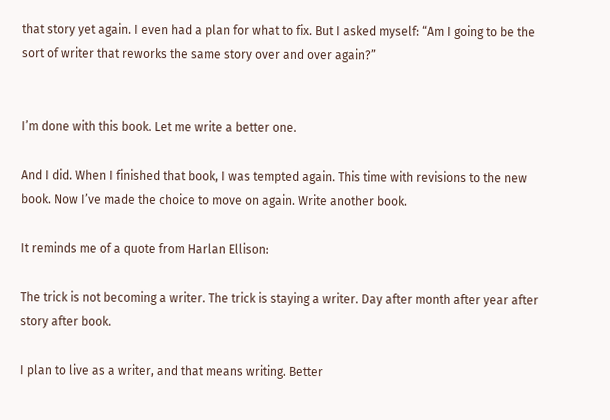that story yet again. I even had a plan for what to fix. But I asked myself: “Am I going to be the sort of writer that reworks the same story over and over again?”


I’m done with this book. Let me write a better one.

And I did. When I finished that book, I was tempted again. This time with revisions to the new book. Now I’ve made the choice to move on again. Write another book.

It reminds me of a quote from Harlan Ellison:

The trick is not becoming a writer. The trick is staying a writer. Day after month after year after story after book.

I plan to live as a writer, and that means writing. Better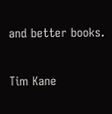and better books.

Tim Kane